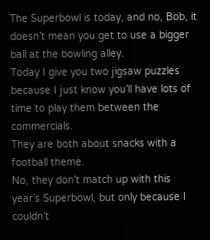The Superbowl is today, and no, Bob, it doesn’t mean you get to use a bigger ball at the bowling alley.
Today I give you two jigsaw puzzles because I just know you’ll have lots of time to play them between the commercials.
They are both about snacks with a football theme.
No, they don’t match up with this year’s Superbowl, but only because I couldn’t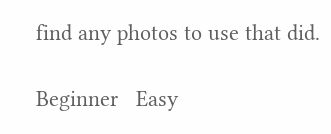find any photos to use that did.

Beginner   Easy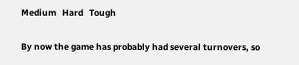Medium   Hard   Tough

By now the game has probably had several turnovers, so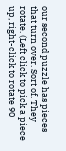our second puzzle has pieces that turn over. Sort of. They rotate. (Left click to pick a piece up, right-click to rotate 90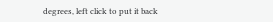degrees, left click to put it back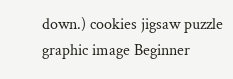down.) cookies jigsaw puzzle graphic image Beginner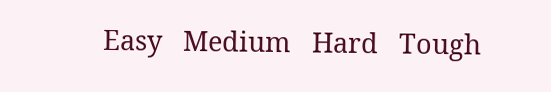Easy   Medium   Hard   Tough